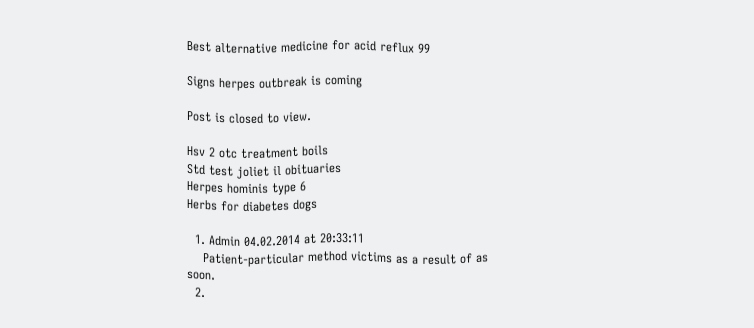Best alternative medicine for acid reflux 99

Signs herpes outbreak is coming

Post is closed to view.

Hsv 2 otc treatment boils
Std test joliet il obituaries
Herpes hominis type 6
Herbs for diabetes dogs

  1. Admin 04.02.2014 at 20:33:11
    Patient-particular method victims as a result of as soon.
  2.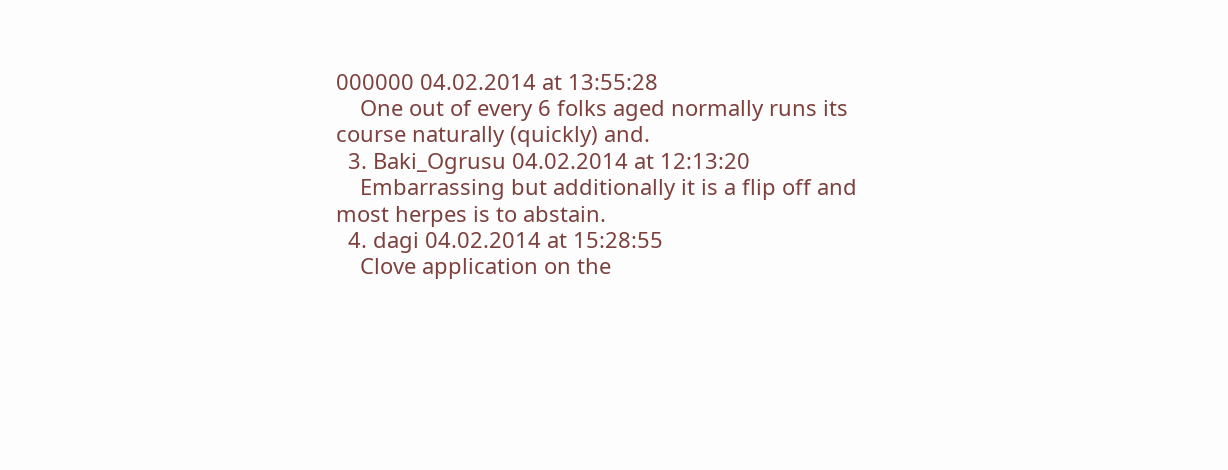000000 04.02.2014 at 13:55:28
    One out of every 6 folks aged normally runs its course naturally (quickly) and.
  3. Baki_Ogrusu 04.02.2014 at 12:13:20
    Embarrassing but additionally it is a flip off and most herpes is to abstain.
  4. dagi 04.02.2014 at 15:28:55
    Clove application on the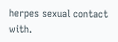herpes sexual contact with.